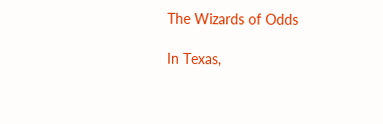The Wizards of Odds

In Texas,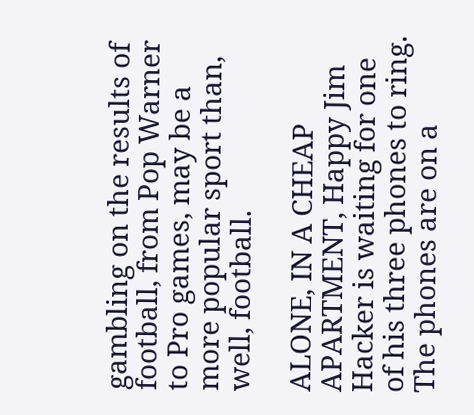gambling on the results of football, from Pop Warner to Pro games, may be a more popular sport than, well, football.

ALONE, IN A CHEAP APARTMENT, Happy Jim Hacker is waiting for one of his three phones to ring. The phones are on a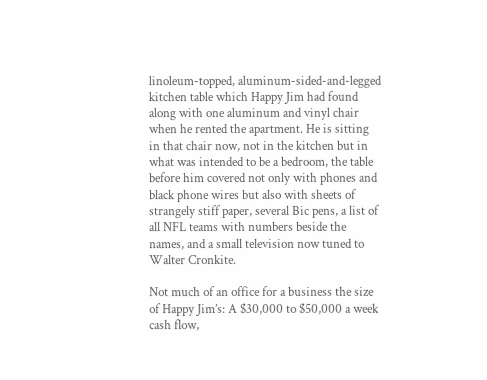linoleum-topped, aluminum-sided-and-legged kitchen table which Happy Jim had found along with one aluminum and vinyl chair when he rented the apartment. He is sitting in that chair now, not in the kitchen but in what was intended to be a bedroom, the table before him covered not only with phones and black phone wires but also with sheets of strangely stiff paper, several Bic pens, a list of all NFL teams with numbers beside the names, and a small television now tuned to Walter Cronkite.

Not much of an office for a business the size of Happy Jim’s: A $30,000 to $50,000 a week cash flow,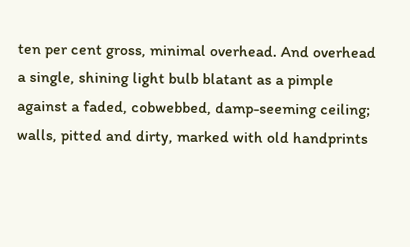ten per cent gross, minimal overhead. And overhead a single, shining light bulb blatant as a pimple against a faded, cobwebbed, damp-seeming ceiling; walls, pitted and dirty, marked with old handprints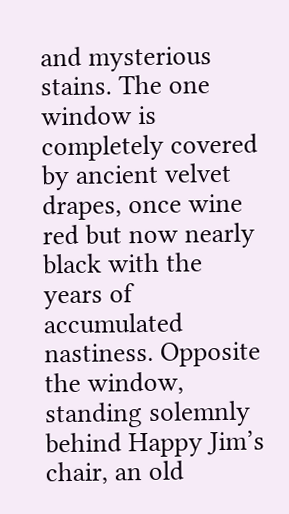and mysterious stains. The one window is completely covered by ancient velvet drapes, once wine red but now nearly black with the years of accumulated nastiness. Opposite the window, standing solemnly behind Happy Jim’s chair, an old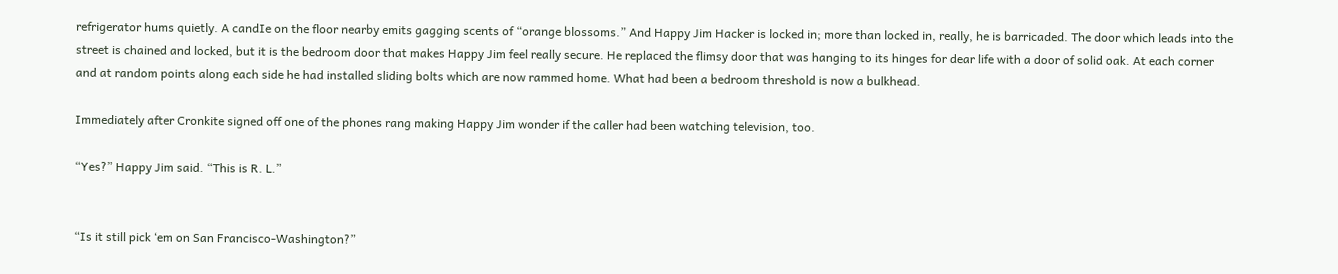refrigerator hums quietly. A candIe on the floor nearby emits gagging scents of “orange blossoms.” And Happy Jim Hacker is locked in; more than locked in, really, he is barricaded. The door which leads into the street is chained and locked, but it is the bedroom door that makes Happy Jim feel really secure. He replaced the flimsy door that was hanging to its hinges for dear life with a door of solid oak. At each corner and at random points along each side he had installed sliding bolts which are now rammed home. What had been a bedroom threshold is now a bulkhead.

Immediately after Cronkite signed off one of the phones rang making Happy Jim wonder if the caller had been watching television, too.

“Yes?” Happy Jim said. “This is R. L.”


“Is it still pick ‘em on San Francisco-Washington?”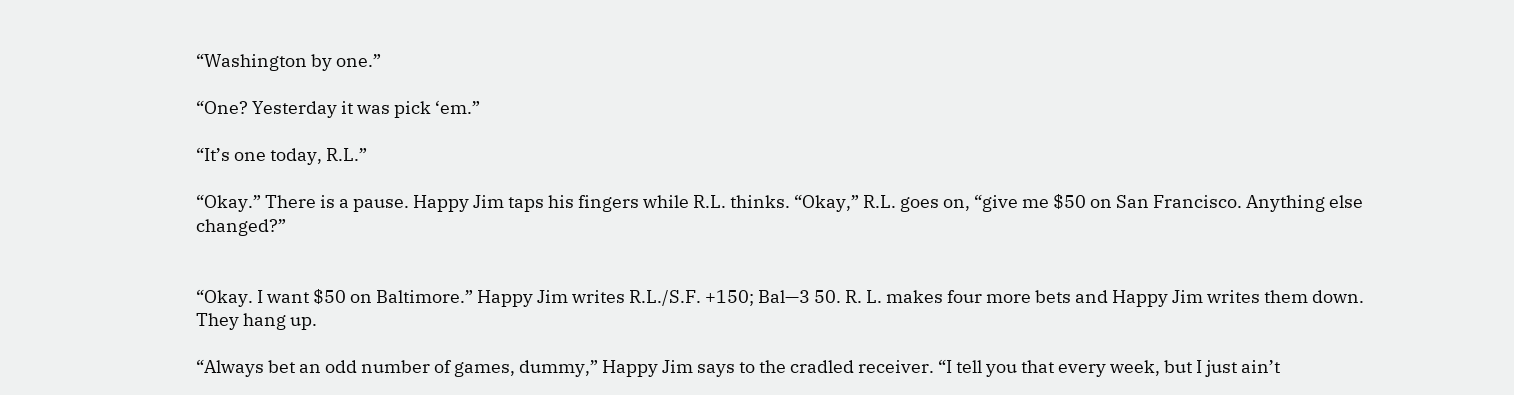“Washington by one.”

“One? Yesterday it was pick ‘em.”

“It’s one today, R.L.”

“Okay.” There is a pause. Happy Jim taps his fingers while R.L. thinks. “Okay,” R.L. goes on, “give me $50 on San Francisco. Anything else changed?”


“Okay. I want $50 on Baltimore.” Happy Jim writes R.L./S.F. +150; Bal—3 50. R. L. makes four more bets and Happy Jim writes them down. They hang up.

“Always bet an odd number of games, dummy,” Happy Jim says to the cradled receiver. “I tell you that every week, but I just ain’t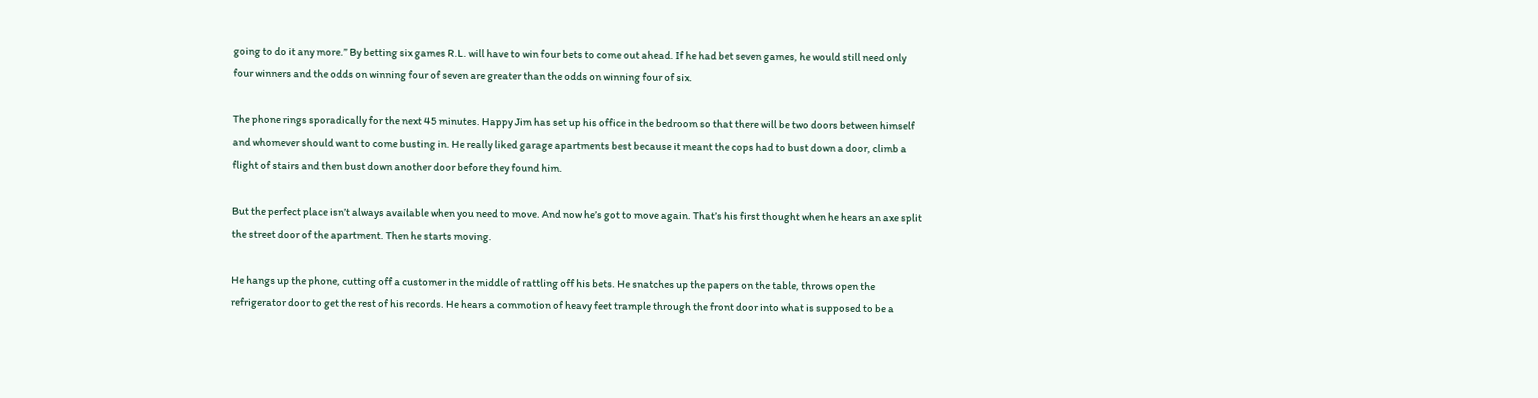going to do it any more.” By betting six games R.L. will have to win four bets to come out ahead. If he had bet seven games, he would still need only four winners and the odds on winning four of seven are greater than the odds on winning four of six.

The phone rings sporadically for the next 45 minutes. Happy Jim has set up his office in the bedroom so that there will be two doors between himself and whomever should want to come busting in. He really liked garage apartments best because it meant the cops had to bust down a door, climb a flight of stairs and then bust down another door before they found him.

But the perfect place isn’t always available when you need to move. And now he’s got to move again. That’s his first thought when he hears an axe split the street door of the apartment. Then he starts moving.

He hangs up the phone, cutting off a customer in the middle of rattling off his bets. He snatches up the papers on the table, throws open the refrigerator door to get the rest of his records. He hears a commotion of heavy feet trample through the front door into what is supposed to be a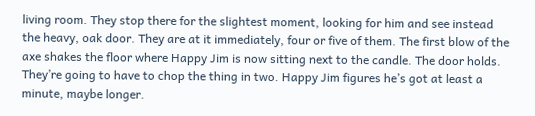living room. They stop there for the slightest moment, looking for him and see instead the heavy, oak door. They are at it immediately, four or five of them. The first blow of the axe shakes the floor where Happy Jim is now sitting next to the candle. The door holds. They’re going to have to chop the thing in two. Happy Jim figures he’s got at least a minute, maybe longer.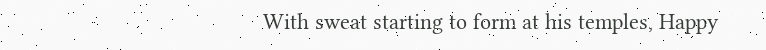With sweat starting to form at his temples, Happy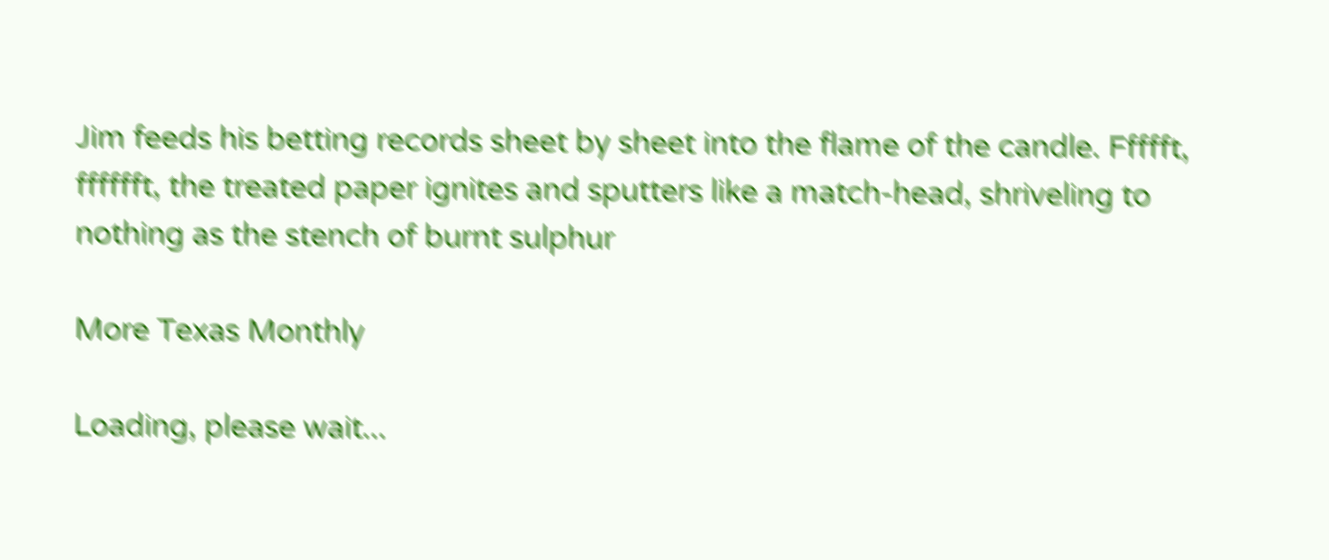Jim feeds his betting records sheet by sheet into the flame of the candle. Ffffft, fffffft, the treated paper ignites and sputters like a match-head, shriveling to nothing as the stench of burnt sulphur

More Texas Monthly

Loading, please wait...